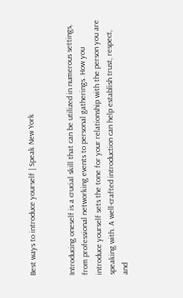Best ways to introduce yourself | Speak New York


Introducing oneself is a crucial skill that can be utilized in numerous settings, from professional networking events to personal gatherings. How you introduce yourself sets the tone for your relationship with the person you are speaking with. A well-crafted introduction can help establish trust, respect, and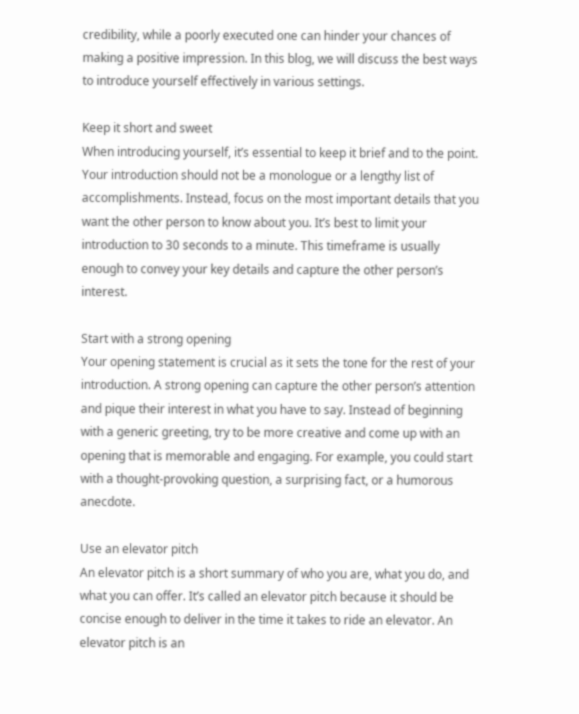credibility, while a poorly executed one can hinder your chances of making a positive impression. In this blog, we will discuss the best ways to introduce yourself effectively in various settings.

Keep it short and sweet
When introducing yourself, it’s essential to keep it brief and to the point. Your introduction should not be a monologue or a lengthy list of accomplishments. Instead, focus on the most important details that you want the other person to know about you. It’s best to limit your introduction to 30 seconds to a minute. This timeframe is usually enough to convey your key details and capture the other person’s interest.

Start with a strong opening
Your opening statement is crucial as it sets the tone for the rest of your introduction. A strong opening can capture the other person’s attention and pique their interest in what you have to say. Instead of beginning with a generic greeting, try to be more creative and come up with an opening that is memorable and engaging. For example, you could start with a thought-provoking question, a surprising fact, or a humorous anecdote.

Use an elevator pitch
An elevator pitch is a short summary of who you are, what you do, and what you can offer. It’s called an elevator pitch because it should be concise enough to deliver in the time it takes to ride an elevator. An elevator pitch is an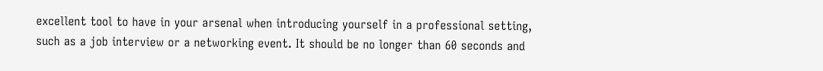excellent tool to have in your arsenal when introducing yourself in a professional setting, such as a job interview or a networking event. It should be no longer than 60 seconds and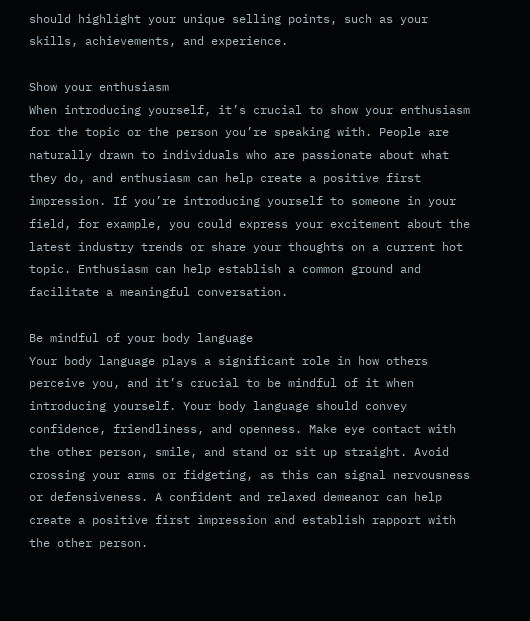should highlight your unique selling points, such as your skills, achievements, and experience.

Show your enthusiasm
When introducing yourself, it’s crucial to show your enthusiasm for the topic or the person you’re speaking with. People are naturally drawn to individuals who are passionate about what they do, and enthusiasm can help create a positive first impression. If you’re introducing yourself to someone in your field, for example, you could express your excitement about the latest industry trends or share your thoughts on a current hot topic. Enthusiasm can help establish a common ground and facilitate a meaningful conversation.

Be mindful of your body language
Your body language plays a significant role in how others perceive you, and it’s crucial to be mindful of it when introducing yourself. Your body language should convey confidence, friendliness, and openness. Make eye contact with the other person, smile, and stand or sit up straight. Avoid crossing your arms or fidgeting, as this can signal nervousness or defensiveness. A confident and relaxed demeanor can help create a positive first impression and establish rapport with the other person.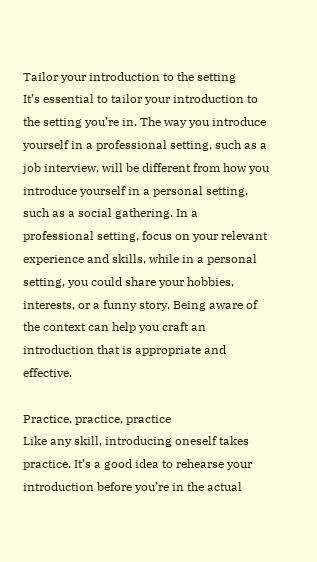Tailor your introduction to the setting
It’s essential to tailor your introduction to the setting you’re in. The way you introduce yourself in a professional setting, such as a job interview, will be different from how you introduce yourself in a personal setting, such as a social gathering. In a professional setting, focus on your relevant experience and skills, while in a personal setting, you could share your hobbies, interests, or a funny story. Being aware of the context can help you craft an introduction that is appropriate and effective.

Practice, practice, practice
Like any skill, introducing oneself takes practice. It’s a good idea to rehearse your introduction before you’re in the actual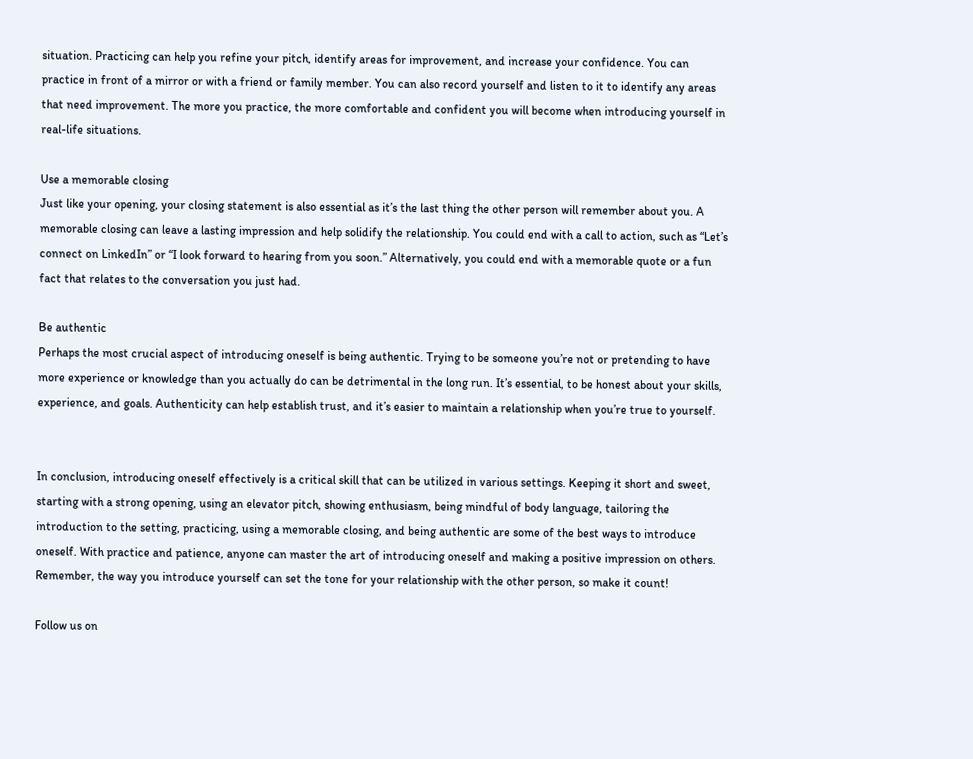situation. Practicing can help you refine your pitch, identify areas for improvement, and increase your confidence. You can practice in front of a mirror or with a friend or family member. You can also record yourself and listen to it to identify any areas that need improvement. The more you practice, the more comfortable and confident you will become when introducing yourself in real-life situations.

Use a memorable closing
Just like your opening, your closing statement is also essential as it’s the last thing the other person will remember about you. A memorable closing can leave a lasting impression and help solidify the relationship. You could end with a call to action, such as “Let’s connect on LinkedIn” or “I look forward to hearing from you soon.” Alternatively, you could end with a memorable quote or a fun fact that relates to the conversation you just had.

Be authentic
Perhaps the most crucial aspect of introducing oneself is being authentic. Trying to be someone you’re not or pretending to have more experience or knowledge than you actually do can be detrimental in the long run. It’s essential, to be honest about your skills, experience, and goals. Authenticity can help establish trust, and it’s easier to maintain a relationship when you’re true to yourself.


In conclusion, introducing oneself effectively is a critical skill that can be utilized in various settings. Keeping it short and sweet, starting with a strong opening, using an elevator pitch, showing enthusiasm, being mindful of body language, tailoring the introduction to the setting, practicing, using a memorable closing, and being authentic are some of the best ways to introduce oneself. With practice and patience, anyone can master the art of introducing oneself and making a positive impression on others. Remember, the way you introduce yourself can set the tone for your relationship with the other person, so make it count!

Follow us on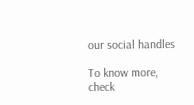our social handles

To know more, check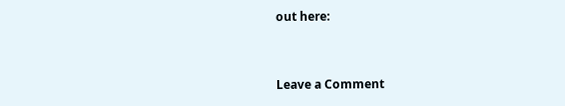out here:


Leave a Comment